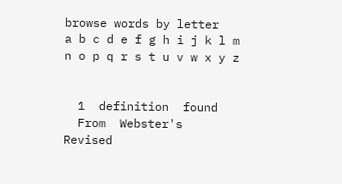browse words by letter
a b c d e f g h i j k l m n o p q r s t u v w x y z


  1  definition  found
  From  Webster's  Revised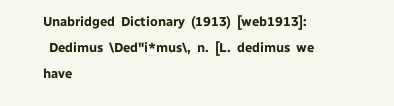Unabridged  Dictionary  (1913)  [web1913]:
  Dedimus  \Ded"i*mus\,  n.  [L.  dedimus  we  have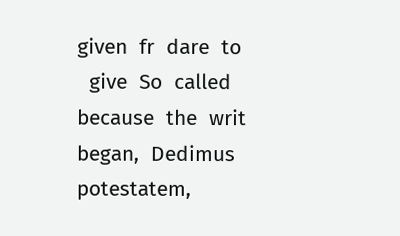given  fr  dare  to
  give  So  called  because  the  writ  began,  Dedimus  potestatem,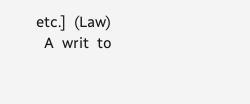etc.]  (Law)
  A  writ  to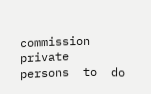commission  private  persons  to  do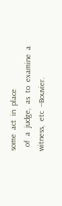some  act  in  place
  of  a  judge,  as  to  examine  a  witness,  etc  --Bouvier.